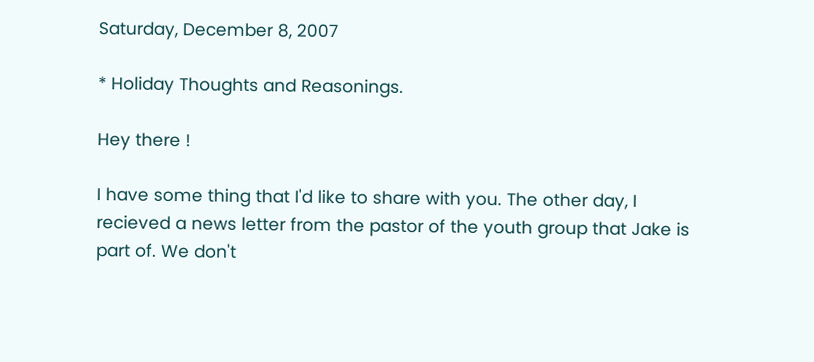Saturday, December 8, 2007

* Holiday Thoughts and Reasonings.

Hey there !

I have some thing that I'd like to share with you. The other day, I recieved a news letter from the pastor of the youth group that Jake is part of. We don't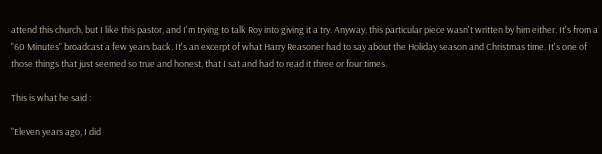attend this church, but I like this pastor, and I'm trying to talk Roy into giving it a try. Anyway, this particular piece wasn't written by him either. It's from a "60 Minutes" broadcast a few years back. It's an excerpt of what Harry Reasoner had to say about the Holiday season and Christmas time. It's one of those things that just seemed so true and honest, that I sat and had to read it three or four times.

This is what he said :

"Eleven years ago, I did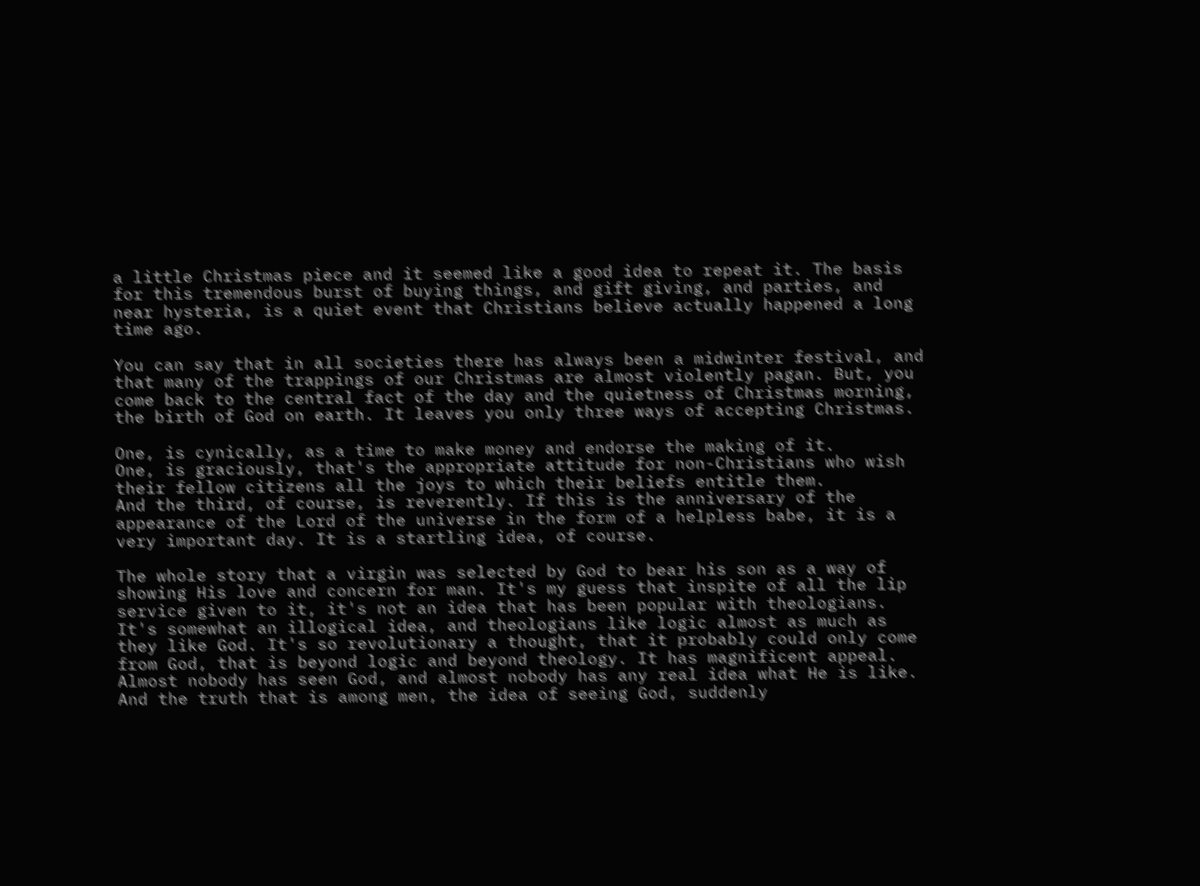a little Christmas piece and it seemed like a good idea to repeat it. The basis for this tremendous burst of buying things, and gift giving, and parties, and near hysteria, is a quiet event that Christians believe actually happened a long time ago.

You can say that in all societies there has always been a midwinter festival, and that many of the trappings of our Christmas are almost violently pagan. But, you come back to the central fact of the day and the quietness of Christmas morning, the birth of God on earth. It leaves you only three ways of accepting Christmas.

One, is cynically, as a time to make money and endorse the making of it.
One, is graciously, that's the appropriate attitude for non-Christians who wish their fellow citizens all the joys to which their beliefs entitle them.
And the third, of course, is reverently. If this is the anniversary of the appearance of the Lord of the universe in the form of a helpless babe, it is a very important day. It is a startling idea, of course.

The whole story that a virgin was selected by God to bear his son as a way of showing His love and concern for man. It's my guess that inspite of all the lip service given to it, it's not an idea that has been popular with theologians. It's somewhat an illogical idea, and theologians like logic almost as much as they like God. It's so revolutionary a thought, that it probably could only come from God, that is beyond logic and beyond theology. It has magnificent appeal. Almost nobody has seen God, and almost nobody has any real idea what He is like. And the truth that is among men, the idea of seeing God, suddenly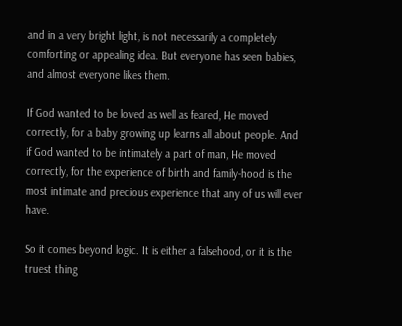and in a very bright light, is not necessarily a completely comforting or appealing idea. But everyone has seen babies, and almost everyone likes them.

If God wanted to be loved as well as feared, He moved correctly, for a baby growing up learns all about people. And if God wanted to be intimately a part of man, He moved correctly, for the experience of birth and family-hood is the most intimate and precious experience that any of us will ever have.

So it comes beyond logic. It is either a falsehood, or it is the truest thing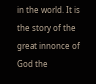in the world. It is the story of the great innonce of God the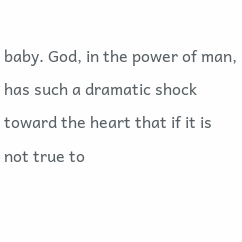baby. God, in the power of man, has such a dramatic shock toward the heart that if it is not true to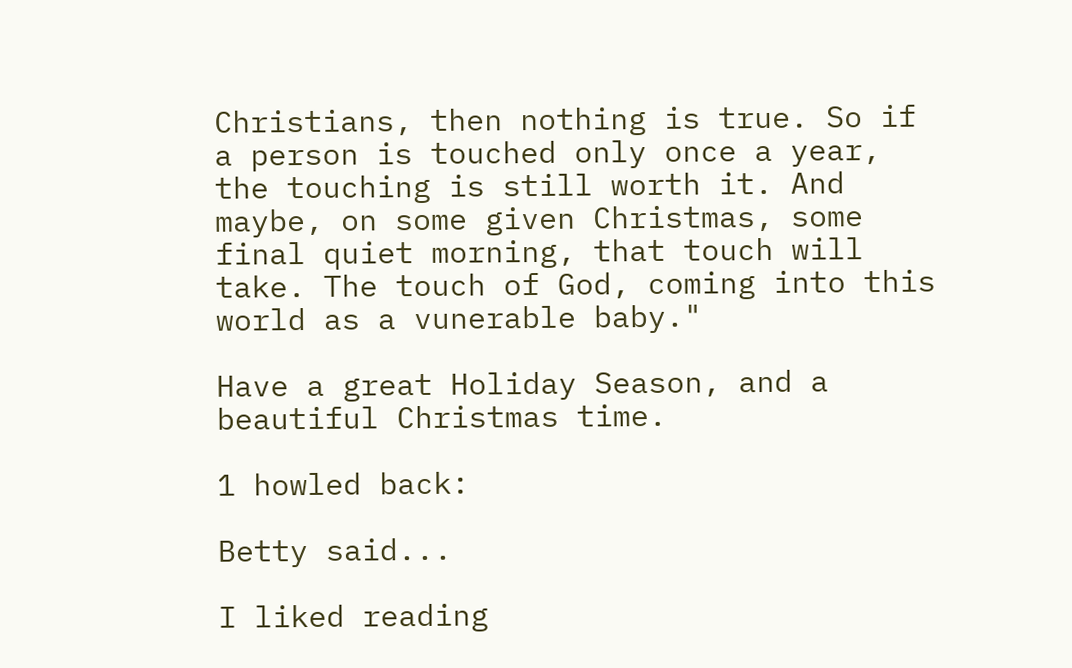Christians, then nothing is true. So if a person is touched only once a year, the touching is still worth it. And maybe, on some given Christmas, some final quiet morning, that touch will take. The touch of God, coming into this world as a vunerable baby."

Have a great Holiday Season, and a beautiful Christmas time.

1 howled back:

Betty said...

I liked reading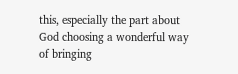this, especially the part about God choosing a wonderful way of bringing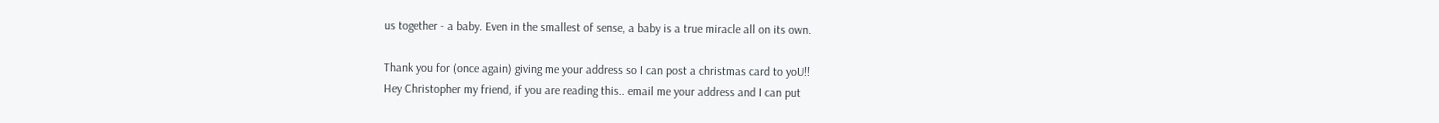us together - a baby. Even in the smallest of sense, a baby is a true miracle all on its own.

Thank you for (once again) giving me your address so I can post a christmas card to yoU!!
Hey Christopher my friend, if you are reading this.. email me your address and I can put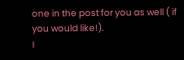one in the post for you as well ( if you would like!).
I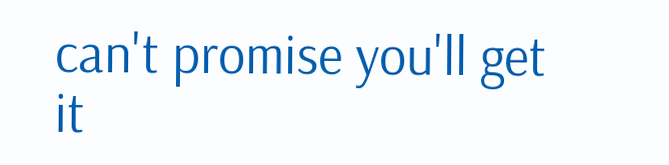can't promise you'll get it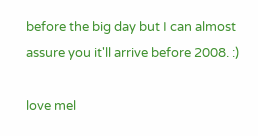before the big day but I can almost assure you it'll arrive before 2008. :)

love mel